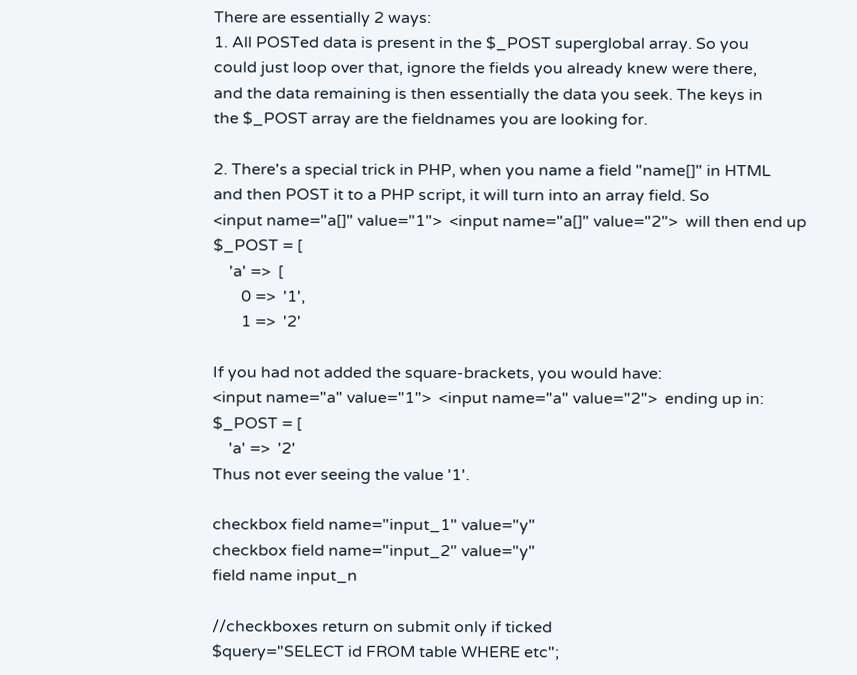There are essentially 2 ways:
1. All POSTed data is present in the $_POST superglobal array. So you
could just loop over that, ignore the fields you already knew were there,
and the data remaining is then essentially the data you seek. The keys in
the $_POST array are the fieldnames you are looking for.

2. There's a special trick in PHP, when you name a field "name[]" in HTML
and then POST it to a PHP script, it will turn into an array field. So
<input name="a[]" value="1">  <input name="a[]" value="2">  will then end up
$_POST = [
    'a' =>  [
       0 =>  '1',
       1 =>  '2'

If you had not added the square-brackets, you would have:
<input name="a" value="1">  <input name="a" value="2">  ending up in:
$_POST = [
    'a' =>  '2'
Thus not ever seeing the value '1'.

checkbox field name="input_1" value="y"
checkbox field name="input_2" value="y"
field name input_n

//checkboxes return on submit only if ticked
$query="SELECT id FROM table WHERE etc";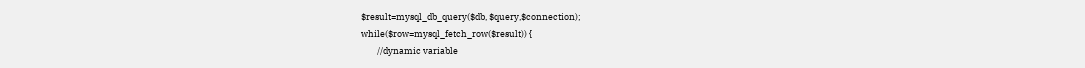$result=mysql_db_query($db, $query,$connection);
while($row=mysql_fetch_row($result)) {
        //dynamic variable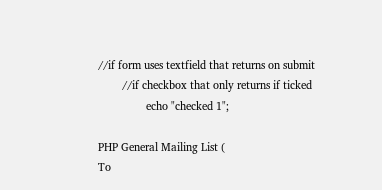//if form uses textfield that returns on submit
        //if checkbox that only returns if ticked
                echo "checked 1";

PHP General Mailing List (
To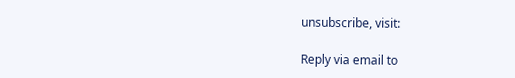unsubscribe, visit:

Reply via email to